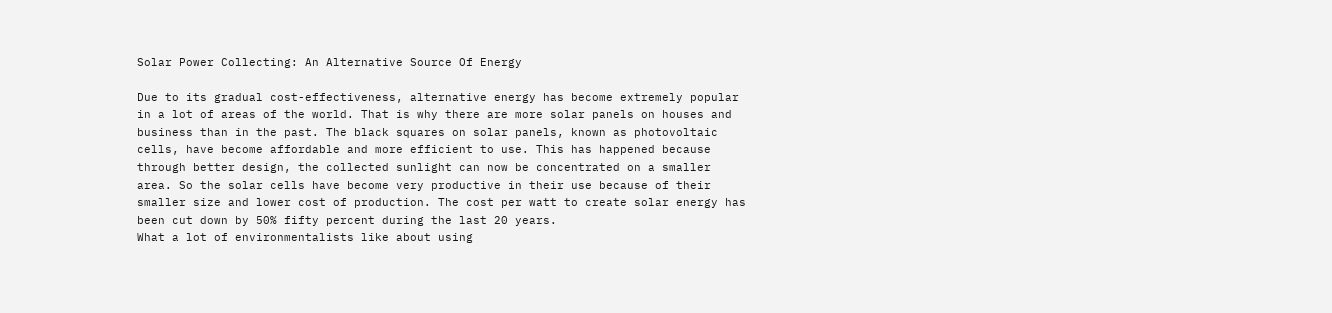Solar Power Collecting: An Alternative Source Of Energy

Due to its gradual cost-effectiveness, alternative energy has become extremely popular in a lot of areas of the world. That is why there are more solar panels on houses and business than in the past. The black squares on solar panels, known as photovoltaic cells, have become affordable and more efficient to use. This has happened because through better design, the collected sunlight can now be concentrated on a smaller area. So the solar cells have become very productive in their use because of their smaller size and lower cost of production. The cost per watt to create solar energy has been cut down by 50% fifty percent during the last 20 years.
What a lot of environmentalists like about using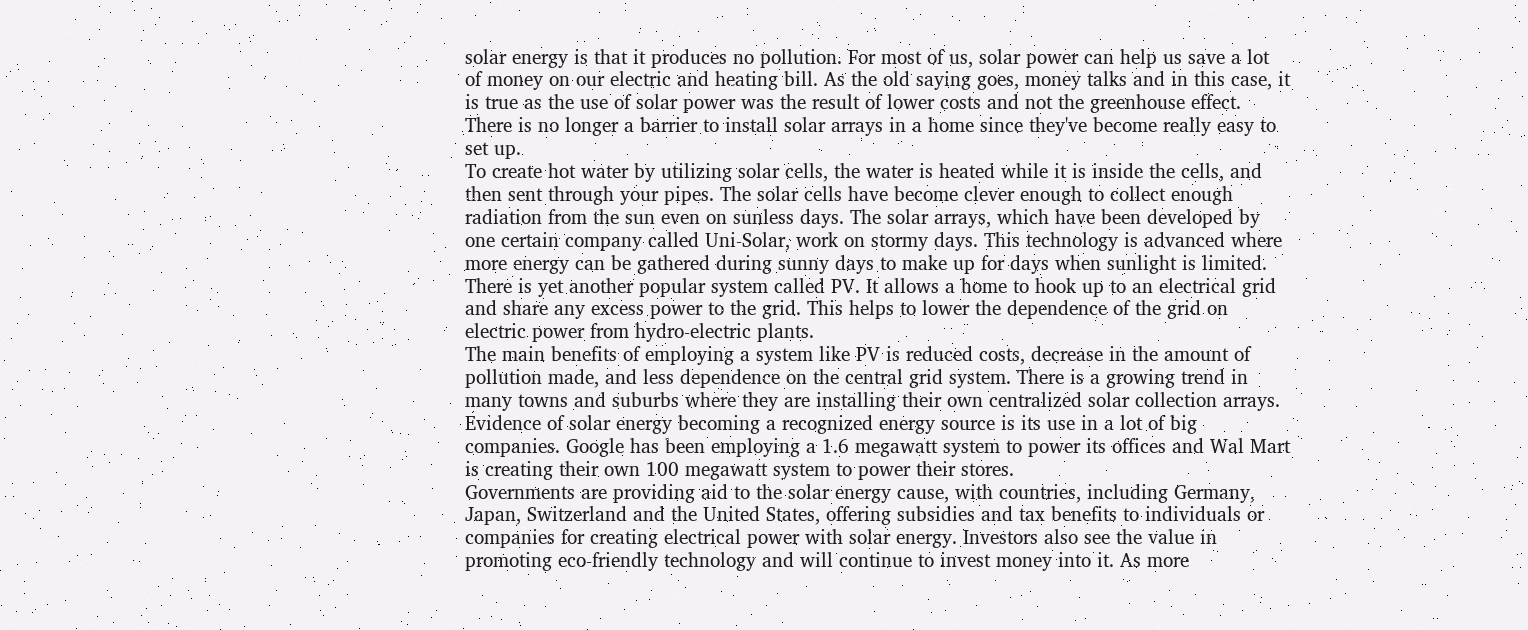solar energy is that it produces no pollution. For most of us, solar power can help us save a lot of money on our electric and heating bill. As the old saying goes, money talks and in this case, it is true as the use of solar power was the result of lower costs and not the greenhouse effect. There is no longer a barrier to install solar arrays in a home since they've become really easy to set up.
To create hot water by utilizing solar cells, the water is heated while it is inside the cells, and then sent through your pipes. The solar cells have become clever enough to collect enough radiation from the sun even on sunless days. The solar arrays, which have been developed by one certain company called Uni-Solar, work on stormy days. This technology is advanced where more energy can be gathered during sunny days to make up for days when sunlight is limited. There is yet another popular system called PV. It allows a home to hook up to an electrical grid and share any excess power to the grid. This helps to lower the dependence of the grid on electric power from hydro-electric plants.
The main benefits of employing a system like PV is reduced costs, decrease in the amount of pollution made, and less dependence on the central grid system. There is a growing trend in many towns and suburbs where they are installing their own centralized solar collection arrays. Evidence of solar energy becoming a recognized energy source is its use in a lot of big companies. Google has been employing a 1.6 megawatt system to power its offices and Wal Mart is creating their own 100 megawatt system to power their stores.
Governments are providing aid to the solar energy cause, with countries, including Germany, Japan, Switzerland and the United States, offering subsidies and tax benefits to individuals or companies for creating electrical power with solar energy. Investors also see the value in promoting eco-friendly technology and will continue to invest money into it. As more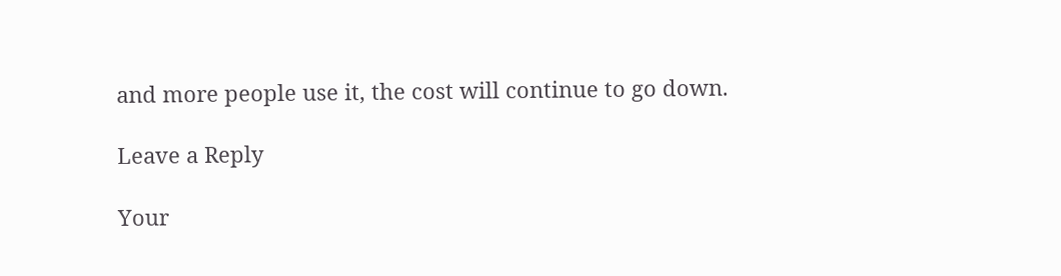and more people use it, the cost will continue to go down.

Leave a Reply

Your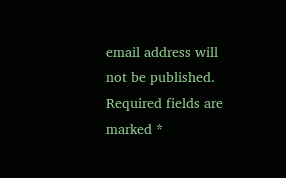email address will not be published. Required fields are marked *